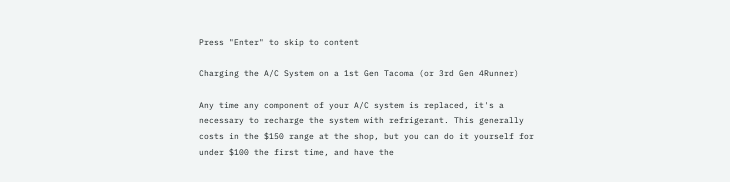Press "Enter" to skip to content

Charging the A/C System on a 1st Gen Tacoma (or 3rd Gen 4Runner)

Any time any component of your A/C system is replaced, it's a necessary to recharge the system with refrigerant. This generally costs in the $150 range at the shop, but you can do it yourself for under $100 the first time, and have the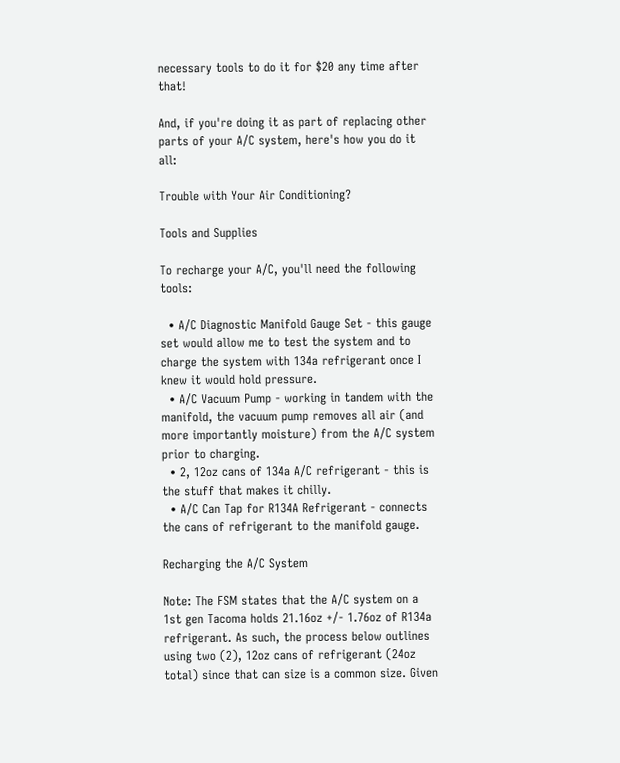necessary tools to do it for $20 any time after that!

And, if you're doing it as part of replacing other parts of your A/C system, here's how you do it all:

Trouble with Your Air Conditioning?

Tools and Supplies

To recharge your A/C, you'll need the following tools:

  • A/C Diagnostic Manifold Gauge Set - this gauge set would allow me to test the system and to charge the system with 134a refrigerant once I knew it would hold pressure.
  • A/C Vacuum Pump - working in tandem with the manifold, the vacuum pump removes all air (and more importantly moisture) from the A/C system prior to charging.
  • 2, 12oz cans of 134a A/C refrigerant - this is the stuff that makes it chilly.
  • A/C Can Tap for R134A Refrigerant - connects the cans of refrigerant to the manifold gauge.

Recharging the A/C System

Note: The FSM states that the A/C system on a 1st gen Tacoma holds 21.16oz +/- 1.76oz of R134a refrigerant. As such, the process below outlines using two (2), 12oz cans of refrigerant (24oz total) since that can size is a common size. Given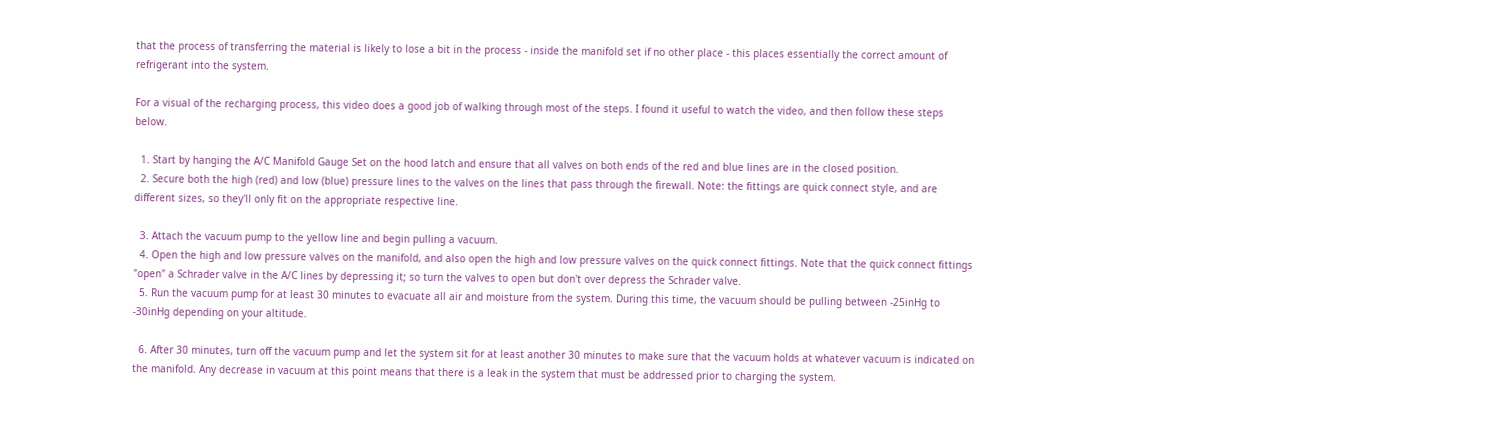that the process of transferring the material is likely to lose a bit in the process - inside the manifold set if no other place - this places essentially the correct amount of refrigerant into the system.

For a visual of the recharging process, this video does a good job of walking through most of the steps. I found it useful to watch the video, and then follow these steps below.

  1. Start by hanging the A/C Manifold Gauge Set on the hood latch and ensure that all valves on both ends of the red and blue lines are in the closed position.
  2. Secure both the high (red) and low (blue) pressure lines to the valves on the lines that pass through the firewall. Note: the fittings are quick connect style, and are different sizes, so they'll only fit on the appropriate respective line.

  3. Attach the vacuum pump to the yellow line and begin pulling a vacuum.
  4. Open the high and low pressure valves on the manifold, and also open the high and low pressure valves on the quick connect fittings. Note that the quick connect fittings "open" a Schrader valve in the A/C lines by depressing it; so turn the valves to open but don't over depress the Schrader valve.
  5. Run the vacuum pump for at least 30 minutes to evacuate all air and moisture from the system. During this time, the vacuum should be pulling between -25inHg to -30inHg depending on your altitude.

  6. After 30 minutes, turn off the vacuum pump and let the system sit for at least another 30 minutes to make sure that the vacuum holds at whatever vacuum is indicated on the manifold. Any decrease in vacuum at this point means that there is a leak in the system that must be addressed prior to charging the system.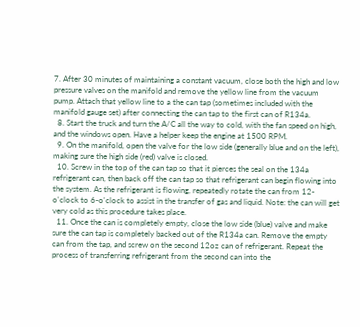7. After 30 minutes of maintaining a constant vacuum, close both the high and low pressure valves on the manifold and remove the yellow line from the vacuum pump. Attach that yellow line to a the can tap (sometimes included with the manifold gauge set) after connecting the can tap to the first can of R134a.
  8. Start the truck and turn the A/C all the way to cold, with the fan speed on high, and the windows open. Have a helper keep the engine at 1500 RPM.
  9. On the manifold, open the valve for the low side (generally blue and on the left), making sure the high side (red) valve is closed.
  10. Screw in the top of the can tap so that it pierces the seal on the 134a refrigerant can, then back off the can tap so that refrigerant can begin flowing into the system. As the refrigerant is flowing, repeatedly rotate the can from 12-o'clock to 6-o'clock to assist in the transfer of gas and liquid. Note: the can will get very cold as this procedure takes place.
  11. Once the can is completely empty, close the low side (blue) valve and make sure the can tap is completely backed out of the R134a can. Remove the empty can from the tap, and screw on the second 12oz can of refrigerant. Repeat the process of transferring refrigerant from the second can into the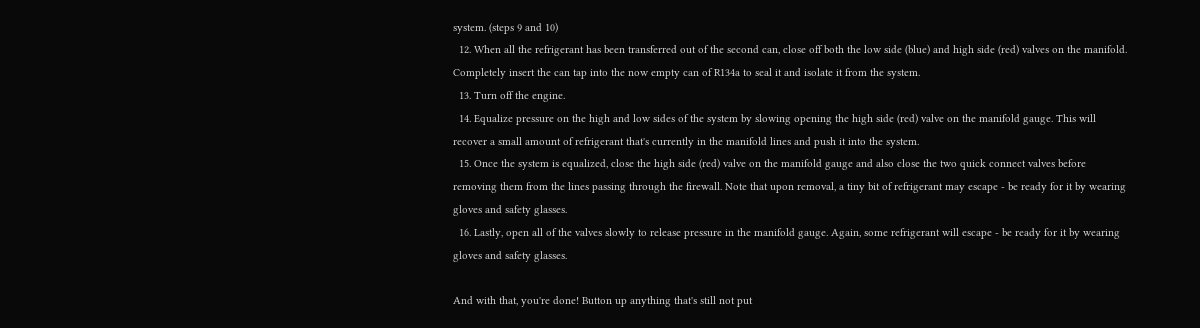system. (steps 9 and 10)
  12. When all the refrigerant has been transferred out of the second can, close off both the low side (blue) and high side (red) valves on the manifold. Completely insert the can tap into the now empty can of R134a to seal it and isolate it from the system.
  13. Turn off the engine.
  14. Equalize pressure on the high and low sides of the system by slowing opening the high side (red) valve on the manifold gauge. This will recover a small amount of refrigerant that's currently in the manifold lines and push it into the system.
  15. Once the system is equalized, close the high side (red) valve on the manifold gauge and also close the two quick connect valves before removing them from the lines passing through the firewall. Note that upon removal, a tiny bit of refrigerant may escape - be ready for it by wearing gloves and safety glasses.
  16. Lastly, open all of the valves slowly to release pressure in the manifold gauge. Again, some refrigerant will escape - be ready for it by wearing gloves and safety glasses.

And with that, you're done! Button up anything that's still not put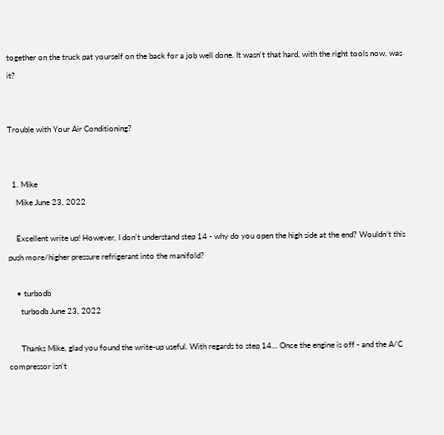together on the truck pat yourself on the back for a job well done. It wasn't that hard, with the right tools now, was it?


Trouble with Your Air Conditioning?


  1. Mike
    Mike June 23, 2022

    Excellent write up! However, I don’t understand step 14 - why do you open the high side at the end? Wouldn’t this push more/higher pressure refrigerant into the manifold?

    • turbodb
      turbodb June 23, 2022

      Thanks Mike, glad you found the write-up useful. With regards to step 14... Once the engine is off - and the A/C compressor isn't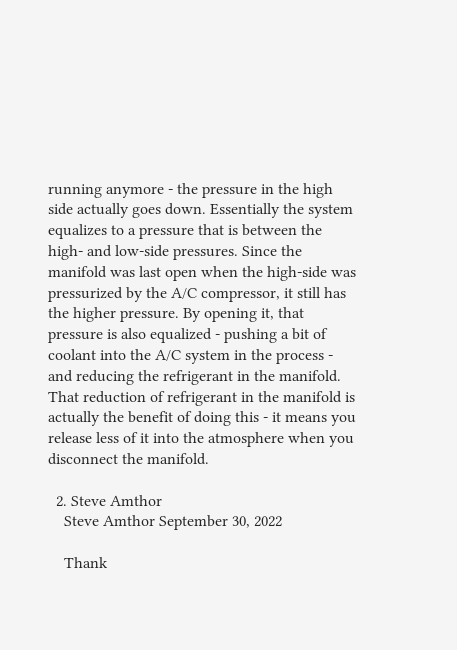running anymore - the pressure in the high side actually goes down. Essentially the system equalizes to a pressure that is between the high- and low-side pressures. Since the manifold was last open when the high-side was pressurized by the A/C compressor, it still has the higher pressure. By opening it, that pressure is also equalized - pushing a bit of coolant into the A/C system in the process - and reducing the refrigerant in the manifold. That reduction of refrigerant in the manifold is actually the benefit of doing this - it means you release less of it into the atmosphere when you disconnect the manifold.

  2. Steve Amthor
    Steve Amthor September 30, 2022

    Thank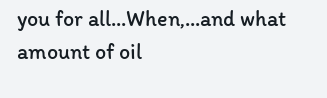you for all...When,...and what amount of oil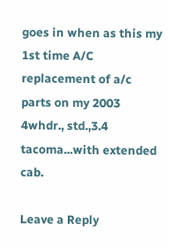goes in when as this my 1st time A/C replacement of a/c parts on my 2003 4whdr., std.,3.4 tacoma...with extended cab.

Leave a Reply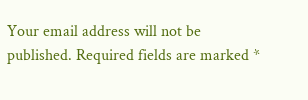Your email address will not be published. Required fields are marked *